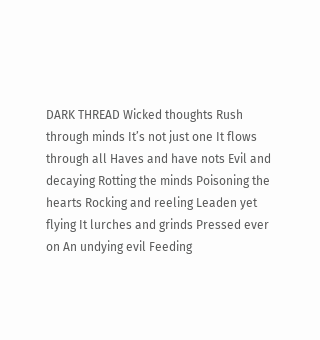DARK THREAD Wicked thoughts Rush through minds It’s not just one It flows through all Haves and have nots Evil and decaying Rotting the minds Poisoning the hearts Rocking and reeling Leaden yet flying It lurches and grinds Pressed ever on An undying evil Feeding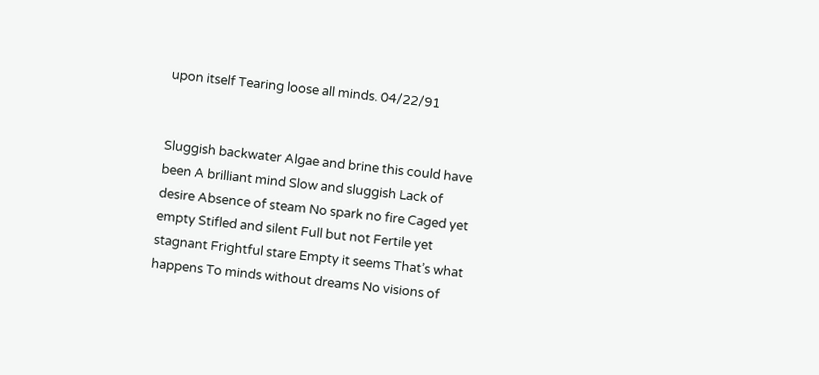upon itself Tearing loose all minds. 04/22/91


Sluggish backwater Algae and brine this could have been A brilliant mind Slow and sluggish Lack of desire Absence of steam No spark no fire Caged yet empty Stifled and silent Full but not Fertile yet stagnant Frightful stare Empty it seems That’s what happens To minds without dreams No visions of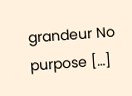grandeur No purpose […]